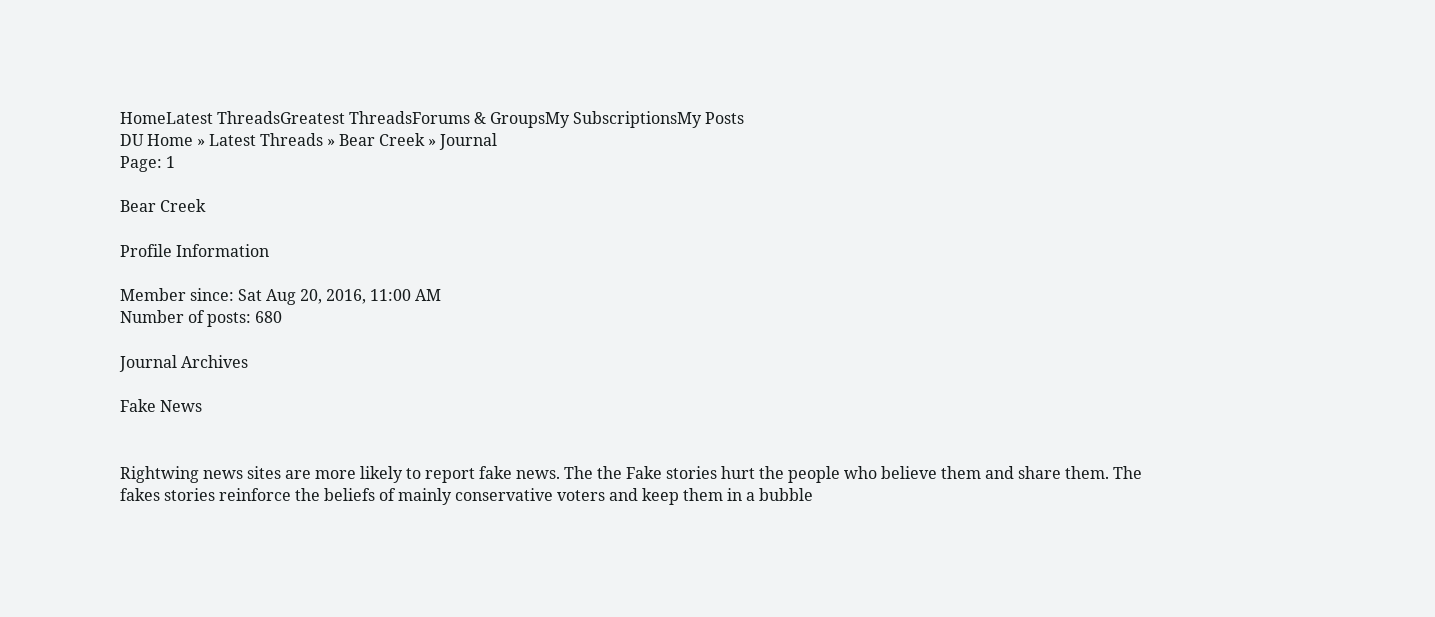HomeLatest ThreadsGreatest ThreadsForums & GroupsMy SubscriptionsMy Posts
DU Home » Latest Threads » Bear Creek » Journal
Page: 1

Bear Creek

Profile Information

Member since: Sat Aug 20, 2016, 11:00 AM
Number of posts: 680

Journal Archives

Fake News


Rightwing news sites are more likely to report fake news. The the Fake stories hurt the people who believe them and share them. The fakes stories reinforce the beliefs of mainly conservative voters and keep them in a bubble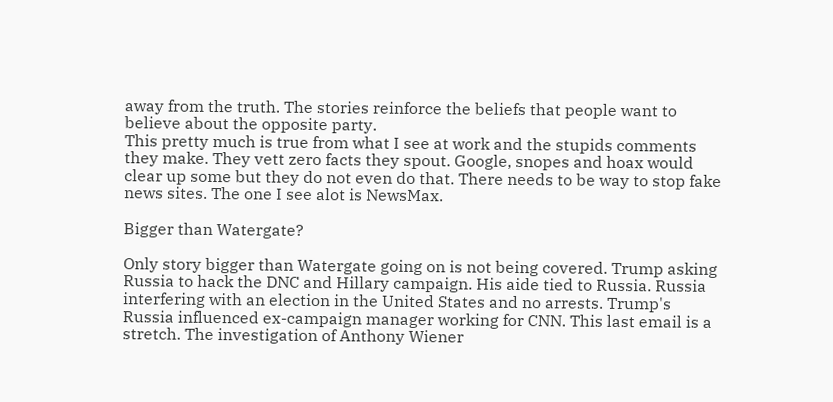away from the truth. The stories reinforce the beliefs that people want to believe about the opposite party.
This pretty much is true from what I see at work and the stupids comments they make. They vett zero facts they spout. Google, snopes and hoax would clear up some but they do not even do that. There needs to be way to stop fake news sites. The one I see alot is NewsMax.

Bigger than Watergate?

Only story bigger than Watergate going on is not being covered. Trump asking Russia to hack the DNC and Hillary campaign. His aide tied to Russia. Russia interfering with an election in the United States and no arrests. Trump's Russia influenced ex-campaign manager working for CNN. This last email is a stretch. The investigation of Anthony Wiener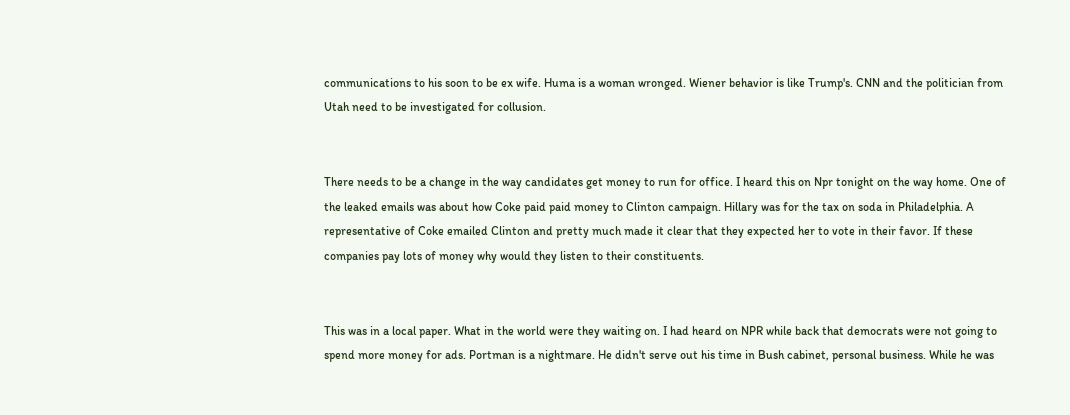communications to his soon to be ex wife. Huma is a woman wronged. Wiener behavior is like Trump's. CNN and the politician from Utah need to be investigated for collusion.


There needs to be a change in the way candidates get money to run for office. I heard this on Npr tonight on the way home. One of the leaked emails was about how Coke paid paid money to Clinton campaign. Hillary was for the tax on soda in Philadelphia. A representative of Coke emailed Clinton and pretty much made it clear that they expected her to vote in their favor. If these companies pay lots of money why would they listen to their constituents.


This was in a local paper. What in the world were they waiting on. I had heard on NPR while back that democrats were not going to spend more money for ads. Portman is a nightmare. He didn't serve out his time in Bush cabinet, personal business. While he was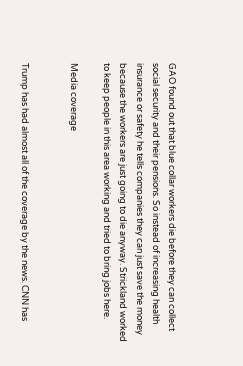GAO found out that blue collar workers die before they can collect social security and their pensions. So instead of increasing health insurance or safety he tells companies they can just save the money because the workers are just going to die anyway. Strickland worked to keep people in this area working and tried to bring jobs here.

Media coverage


Trump has had almost all of the coverage by the news. CNN has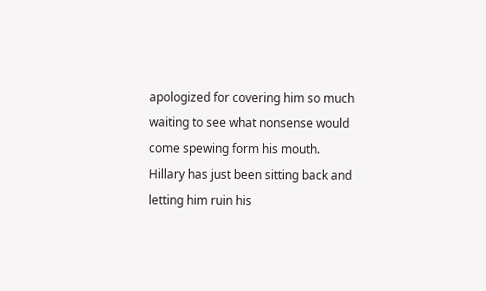apologized for covering him so much waiting to see what nonsense would come spewing form his mouth. Hillary has just been sitting back and letting him ruin his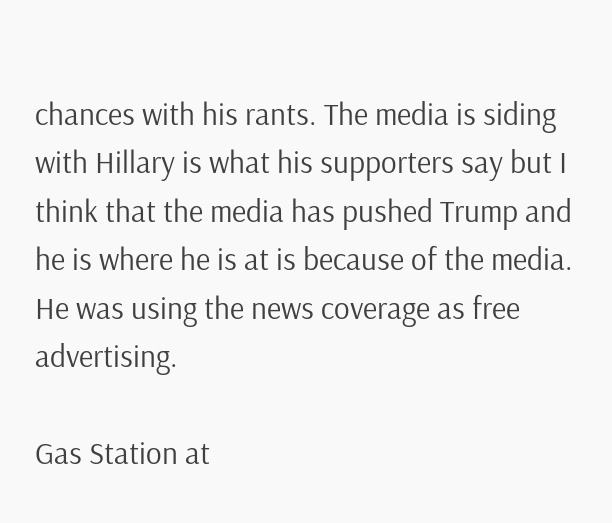chances with his rants. The media is siding with Hillary is what his supporters say but I think that the media has pushed Trump and he is where he is at is because of the media. He was using the news coverage as free advertising.

Gas Station at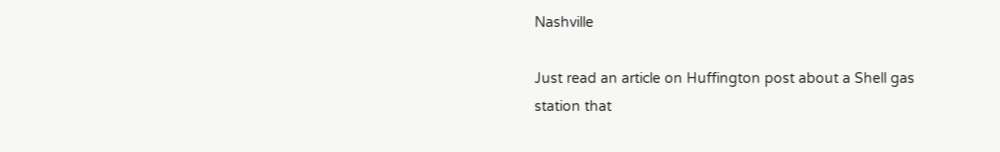Nashville

Just read an article on Huffington post about a Shell gas station that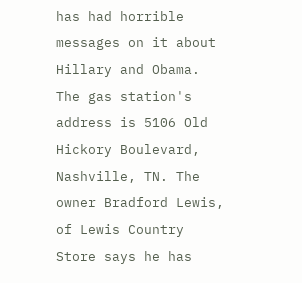has had horrible messages on it about Hillary and Obama. The gas station's address is 5106 Old Hickory Boulevard, Nashville, TN. The owner Bradford Lewis, of Lewis Country Store says he has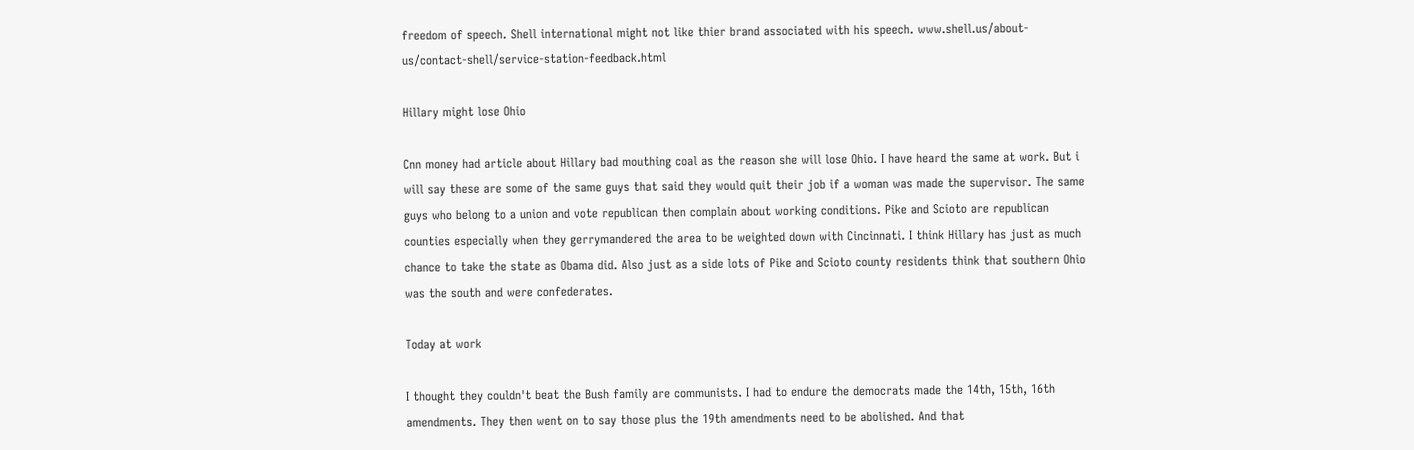freedom of speech. Shell international might not like thier brand associated with his speech. www.shell.us/about-us/contact-shell/service-station-feedback.html

Hillary might lose Ohio

Cnn money had article about Hillary bad mouthing coal as the reason she will lose Ohio. I have heard the same at work. But i will say these are some of the same guys that said they would quit their job if a woman was made the supervisor. The same guys who belong to a union and vote republican then complain about working conditions. Pike and Scioto are republican counties especially when they gerrymandered the area to be weighted down with Cincinnati. I think Hillary has just as much chance to take the state as Obama did. Also just as a side lots of Pike and Scioto county residents think that southern Ohio was the south and were confederates.

Today at work

I thought they couldn't beat the Bush family are communists. I had to endure the democrats made the 14th, 15th, 16th amendments. They then went on to say those plus the 19th amendments need to be abolished. And that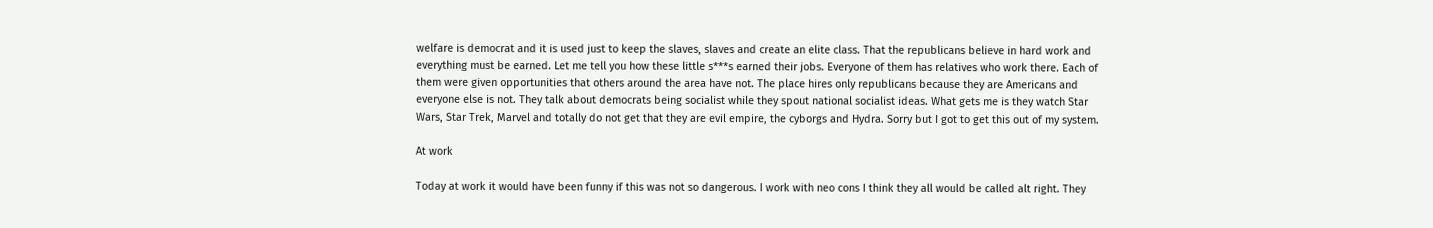welfare is democrat and it is used just to keep the slaves, slaves and create an elite class. That the republicans believe in hard work and everything must be earned. Let me tell you how these little s***s earned their jobs. Everyone of them has relatives who work there. Each of them were given opportunities that others around the area have not. The place hires only republicans because they are Americans and everyone else is not. They talk about democrats being socialist while they spout national socialist ideas. What gets me is they watch Star Wars, Star Trek, Marvel and totally do not get that they are evil empire, the cyborgs and Hydra. Sorry but I got to get this out of my system.

At work

Today at work it would have been funny if this was not so dangerous. I work with neo cons I think they all would be called alt right. They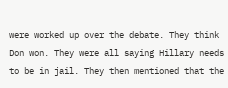were worked up over the debate. They think Don won. They were all saying Hillary needs to be in jail. They then mentioned that the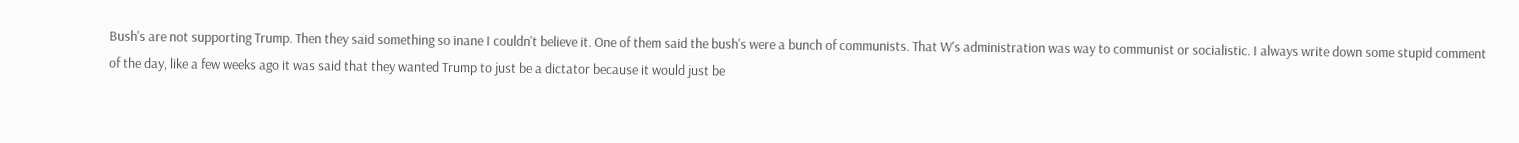Bush's are not supporting Trump. Then they said something so inane I couldn't believe it. One of them said the bush's were a bunch of communists. That W's administration was way to communist or socialistic. I always write down some stupid comment of the day, like a few weeks ago it was said that they wanted Trump to just be a dictator because it would just be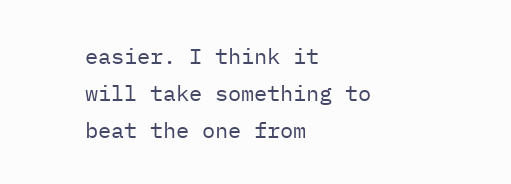easier. I think it will take something to beat the one from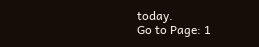today.
Go to Page: 1